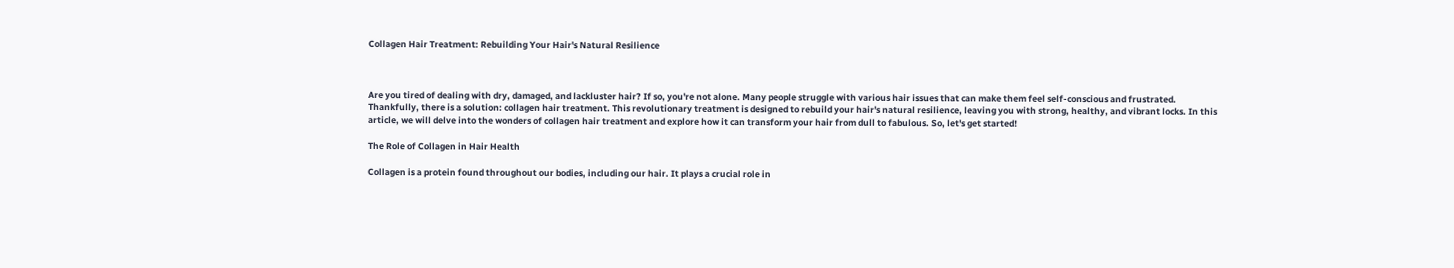Collagen Hair Treatment: Rebuilding Your Hair's Natural Resilience



Are you tired of dealing with dry, damaged, and lackluster hair? If so, you're not alone. Many people struggle with various hair issues that can make them feel self-conscious and frustrated. Thankfully, there is a solution: collagen hair treatment. This revolutionary treatment is designed to rebuild your hair's natural resilience, leaving you with strong, healthy, and vibrant locks. In this article, we will delve into the wonders of collagen hair treatment and explore how it can transform your hair from dull to fabulous. So, let's get started!

The Role of Collagen in Hair Health

Collagen is a protein found throughout our bodies, including our hair. It plays a crucial role in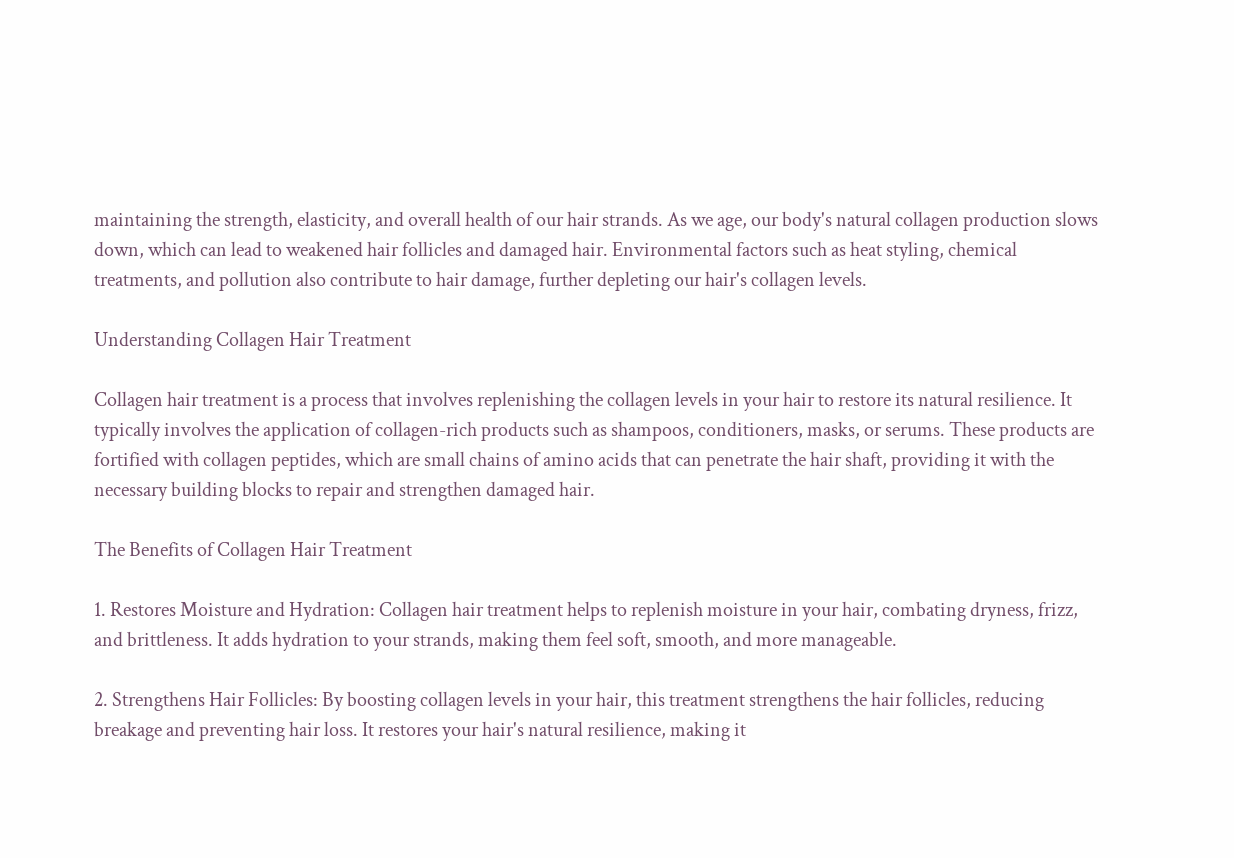maintaining the strength, elasticity, and overall health of our hair strands. As we age, our body's natural collagen production slows down, which can lead to weakened hair follicles and damaged hair. Environmental factors such as heat styling, chemical treatments, and pollution also contribute to hair damage, further depleting our hair's collagen levels.

Understanding Collagen Hair Treatment

Collagen hair treatment is a process that involves replenishing the collagen levels in your hair to restore its natural resilience. It typically involves the application of collagen-rich products such as shampoos, conditioners, masks, or serums. These products are fortified with collagen peptides, which are small chains of amino acids that can penetrate the hair shaft, providing it with the necessary building blocks to repair and strengthen damaged hair.

The Benefits of Collagen Hair Treatment

1. Restores Moisture and Hydration: Collagen hair treatment helps to replenish moisture in your hair, combating dryness, frizz, and brittleness. It adds hydration to your strands, making them feel soft, smooth, and more manageable.

2. Strengthens Hair Follicles: By boosting collagen levels in your hair, this treatment strengthens the hair follicles, reducing breakage and preventing hair loss. It restores your hair's natural resilience, making it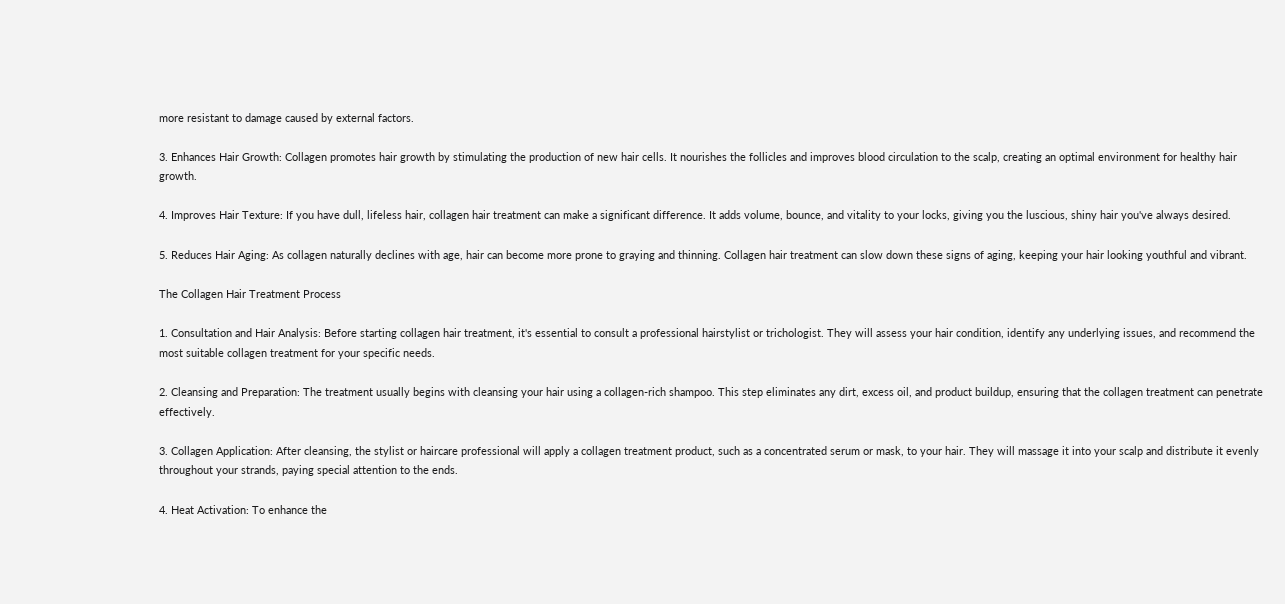more resistant to damage caused by external factors.

3. Enhances Hair Growth: Collagen promotes hair growth by stimulating the production of new hair cells. It nourishes the follicles and improves blood circulation to the scalp, creating an optimal environment for healthy hair growth.

4. Improves Hair Texture: If you have dull, lifeless hair, collagen hair treatment can make a significant difference. It adds volume, bounce, and vitality to your locks, giving you the luscious, shiny hair you've always desired.

5. Reduces Hair Aging: As collagen naturally declines with age, hair can become more prone to graying and thinning. Collagen hair treatment can slow down these signs of aging, keeping your hair looking youthful and vibrant.

The Collagen Hair Treatment Process

1. Consultation and Hair Analysis: Before starting collagen hair treatment, it's essential to consult a professional hairstylist or trichologist. They will assess your hair condition, identify any underlying issues, and recommend the most suitable collagen treatment for your specific needs.

2. Cleansing and Preparation: The treatment usually begins with cleansing your hair using a collagen-rich shampoo. This step eliminates any dirt, excess oil, and product buildup, ensuring that the collagen treatment can penetrate effectively.

3. Collagen Application: After cleansing, the stylist or haircare professional will apply a collagen treatment product, such as a concentrated serum or mask, to your hair. They will massage it into your scalp and distribute it evenly throughout your strands, paying special attention to the ends.

4. Heat Activation: To enhance the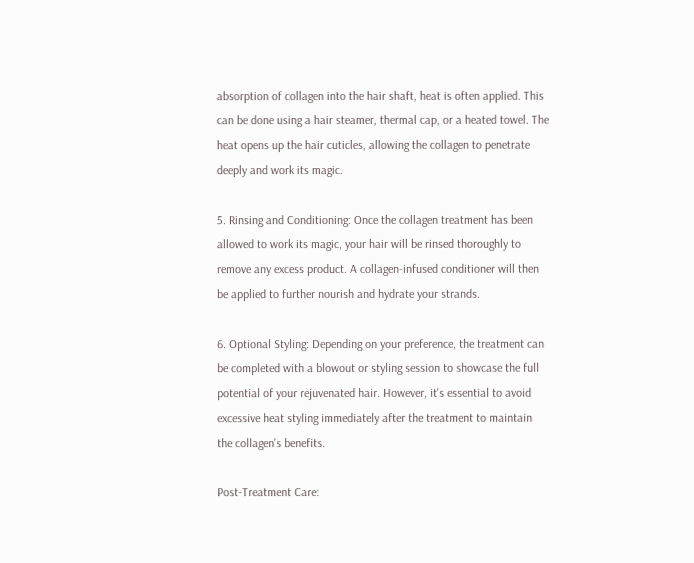absorption of collagen into the hair shaft, heat is often applied. This can be done using a hair steamer, thermal cap, or a heated towel. The heat opens up the hair cuticles, allowing the collagen to penetrate deeply and work its magic.

5. Rinsing and Conditioning: Once the collagen treatment has been allowed to work its magic, your hair will be rinsed thoroughly to remove any excess product. A collagen-infused conditioner will then be applied to further nourish and hydrate your strands.

6. Optional Styling: Depending on your preference, the treatment can be completed with a blowout or styling session to showcase the full potential of your rejuvenated hair. However, it's essential to avoid excessive heat styling immediately after the treatment to maintain the collagen's benefits.

Post-Treatment Care: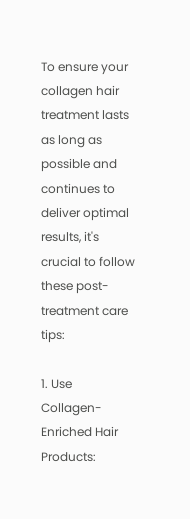To ensure your collagen hair treatment lasts as long as possible and continues to deliver optimal results, it's crucial to follow these post-treatment care tips:

1. Use Collagen-Enriched Hair Products: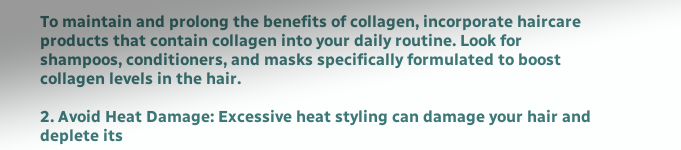To maintain and prolong the benefits of collagen, incorporate haircare products that contain collagen into your daily routine. Look for shampoos, conditioners, and masks specifically formulated to boost collagen levels in the hair.

2. Avoid Heat Damage: Excessive heat styling can damage your hair and deplete its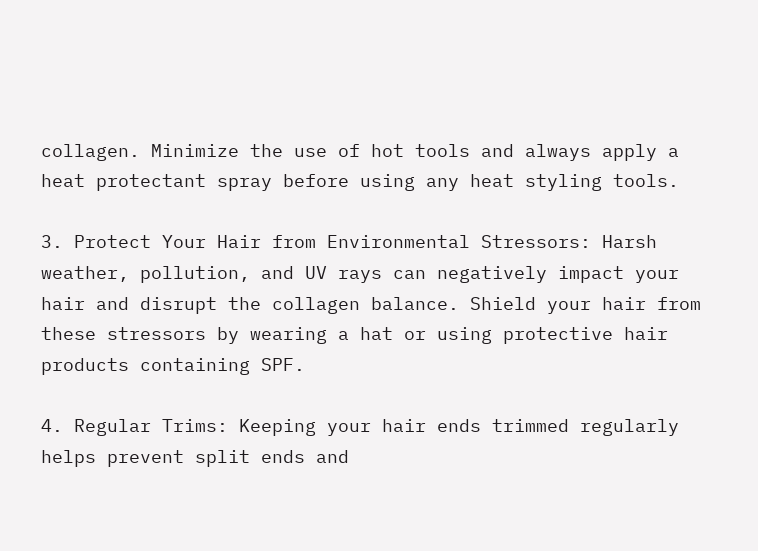collagen. Minimize the use of hot tools and always apply a heat protectant spray before using any heat styling tools.

3. Protect Your Hair from Environmental Stressors: Harsh weather, pollution, and UV rays can negatively impact your hair and disrupt the collagen balance. Shield your hair from these stressors by wearing a hat or using protective hair products containing SPF.

4. Regular Trims: Keeping your hair ends trimmed regularly helps prevent split ends and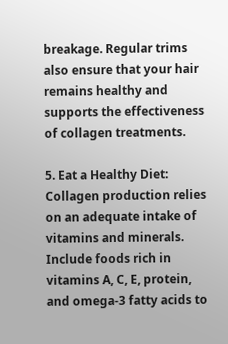breakage. Regular trims also ensure that your hair remains healthy and supports the effectiveness of collagen treatments.

5. Eat a Healthy Diet: Collagen production relies on an adequate intake of vitamins and minerals. Include foods rich in vitamins A, C, E, protein, and omega-3 fatty acids to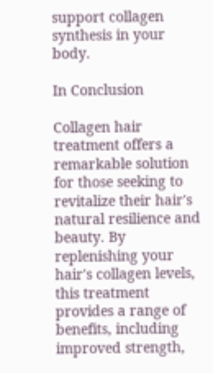support collagen synthesis in your body.

In Conclusion

Collagen hair treatment offers a remarkable solution for those seeking to revitalize their hair's natural resilience and beauty. By replenishing your hair's collagen levels, this treatment provides a range of benefits, including improved strength,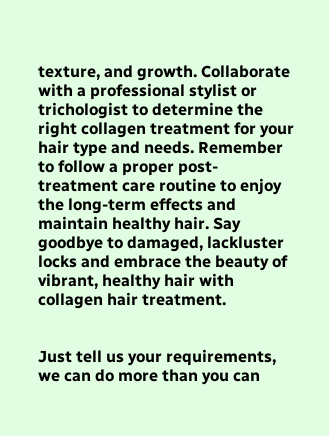texture, and growth. Collaborate with a professional stylist or trichologist to determine the right collagen treatment for your hair type and needs. Remember to follow a proper post-treatment care routine to enjoy the long-term effects and maintain healthy hair. Say goodbye to damaged, lackluster locks and embrace the beauty of vibrant, healthy hair with collagen hair treatment.


Just tell us your requirements, we can do more than you can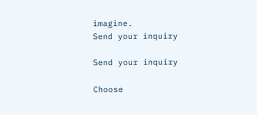imagine.
Send your inquiry

Send your inquiry

Choose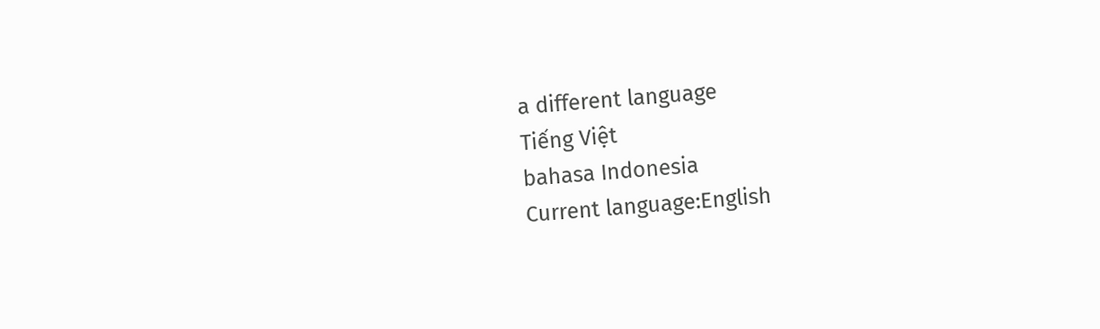a different language
Tiếng Việt
bahasa Indonesia
Current language:English